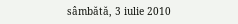sâmbătă, 3 iulie 2010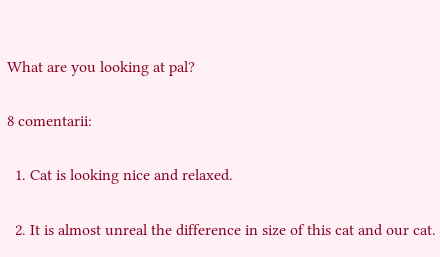What are you looking at pal?

8 comentarii:

  1. Cat is looking nice and relaxed.

  2. It is almost unreal the difference in size of this cat and our cat.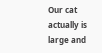Our cat actually is large and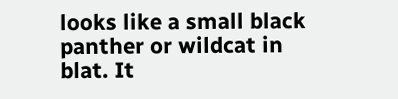looks like a small black panther or wildcat in blat. It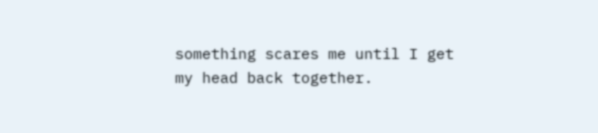something scares me until I get my head back together.